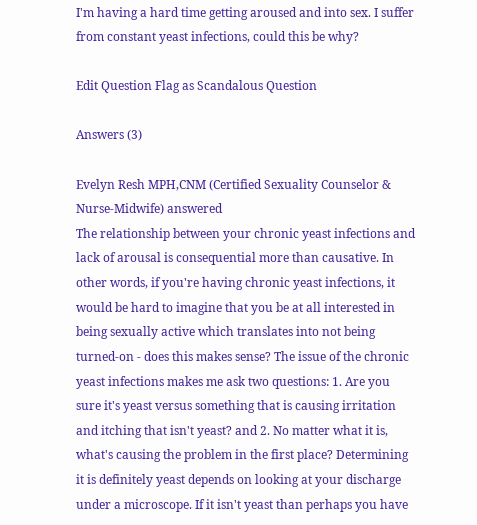I'm having a hard time getting aroused and into sex. I suffer from constant yeast infections, could this be why?

Edit Question Flag as Scandalous Question

Answers (3)

Evelyn Resh MPH,CNM (Certified Sexuality Counselor & Nurse-Midwife) answered
The relationship between your chronic yeast infections and lack of arousal is consequential more than causative. In other words, if you're having chronic yeast infections, it would be hard to imagine that you be at all interested in being sexually active which translates into not being turned-on - does this makes sense? The issue of the chronic yeast infections makes me ask two questions: 1. Are you sure it's yeast versus something that is causing irritation and itching that isn't yeast? and 2. No matter what it is, what's causing the problem in the first place? Determining it is definitely yeast depends on looking at your discharge under a microscope. If it isn't yeast than perhaps you have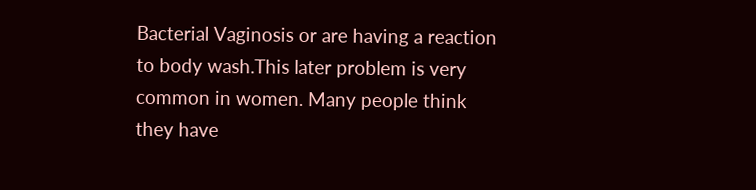Bacterial Vaginosis or are having a reaction to body wash.This later problem is very common in women. Many people think they have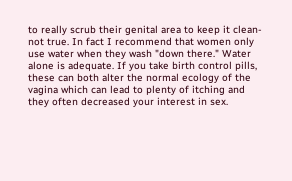to really scrub their genital area to keep it clean- not true. In fact I recommend that women only use water when they wash "down there." Water alone is adequate. If you take birth control pills, these can both alter the normal ecology of the vagina which can lead to plenty of itching and they often decreased your interest in sex.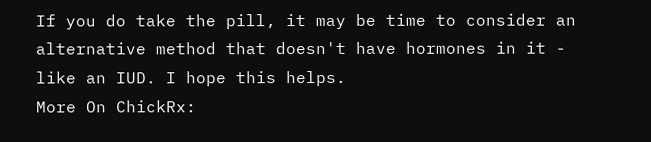If you do take the pill, it may be time to consider an alternative method that doesn't have hormones in it - like an IUD. I hope this helps.
More On ChickRx: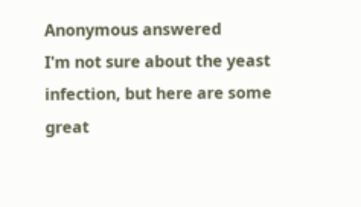Anonymous answered
I'm not sure about the yeast infection, but here are some great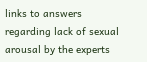links to answers regarding lack of sexual arousal by the experts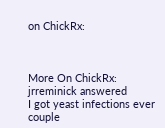on ChickRx:



More On ChickRx:
jrreminick answered
I got yeast infections ever couple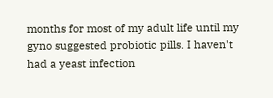months for most of my adult life until my gyno suggested probiotic pills. I haven't had a yeast infection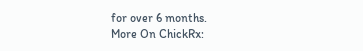for over 6 months.
More On ChickRx: